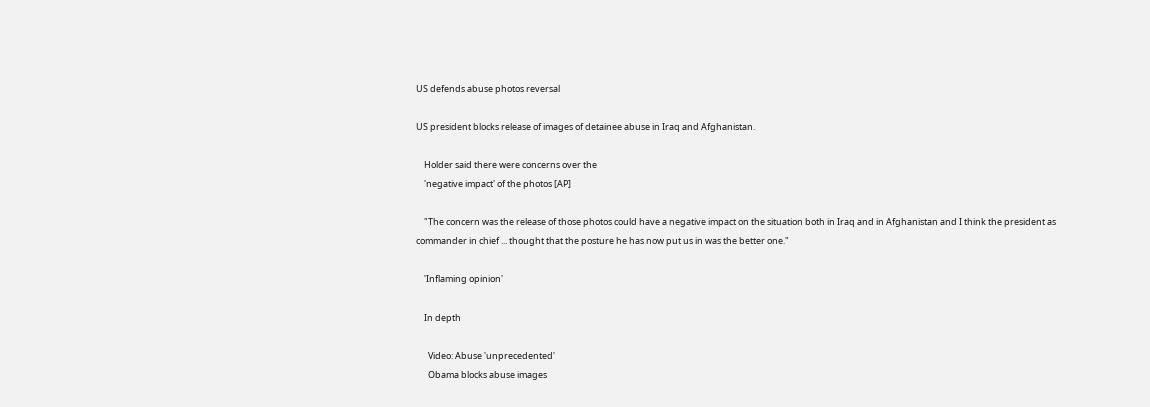US defends abuse photos reversal

US president blocks release of images of detainee abuse in Iraq and Afghanistan.

    Holder said there were concerns over the
    'negative impact' of the photos [AP]

    "The concern was the release of those photos could have a negative impact on the situation both in Iraq and in Afghanistan and I think the president as commander in chief ... thought that the posture he has now put us in was the better one."

    'Inflaming opinion'

    In depth

      Video: Abuse 'unprecedented'
      Obama blocks abuse images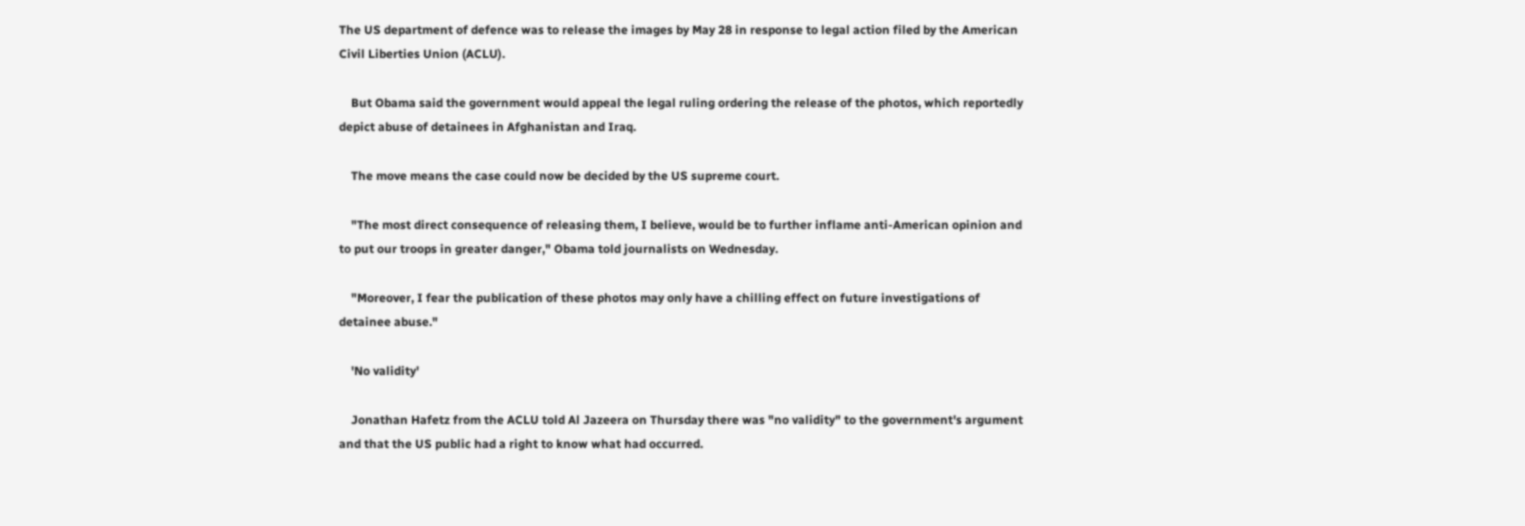The US department of defence was to release the images by May 28 in response to legal action filed by the American Civil Liberties Union (ACLU).

    But Obama said the government would appeal the legal ruling ordering the release of the photos, which reportedly depict abuse of detainees in Afghanistan and Iraq.

    The move means the case could now be decided by the US supreme court.

    "The most direct consequence of releasing them, I believe, would be to further inflame anti-American opinion and to put our troops in greater danger," Obama told journalists on Wednesday.

    "Moreover, I fear the publication of these photos may only have a chilling effect on future investigations of detainee abuse."

    'No validity'

    Jonathan Hafetz from the ACLU told Al Jazeera on Thursday there was "no validity" to the government's argument and that the US public had a right to know what had occurred.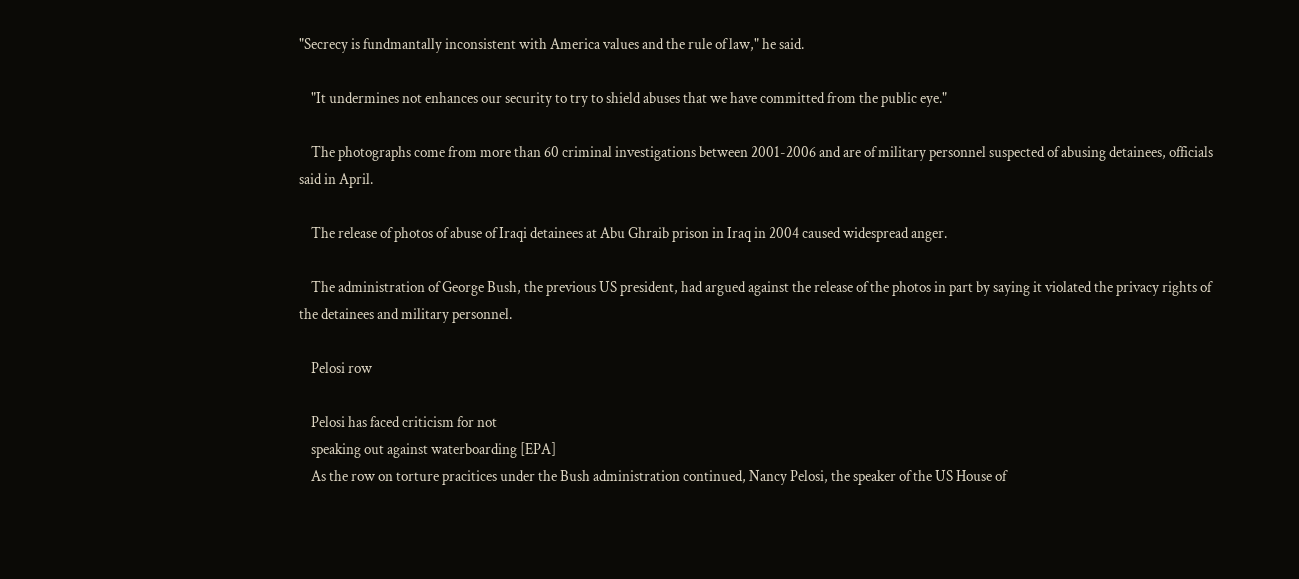"Secrecy is fundmantally inconsistent with America values and the rule of law," he said.

    "It undermines not enhances our security to try to shield abuses that we have committed from the public eye."

    The photographs come from more than 60 criminal investigations between 2001-2006 and are of military personnel suspected of abusing detainees, officials said in April.

    The release of photos of abuse of Iraqi detainees at Abu Ghraib prison in Iraq in 2004 caused widespread anger.

    The administration of George Bush, the previous US president, had argued against the release of the photos in part by saying it violated the privacy rights of the detainees and military personnel.

    Pelosi row

    Pelosi has faced criticism for not
    speaking out against waterboarding [EPA]
    As the row on torture pracitices under the Bush administration continued, Nancy Pelosi, the speaker of the US House of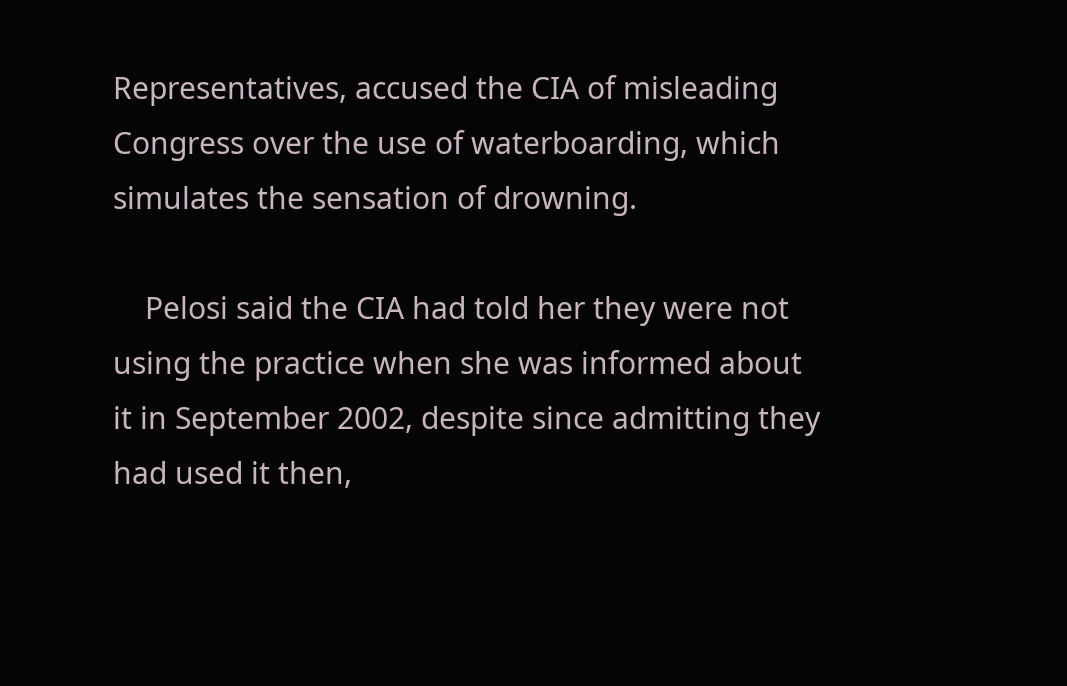Representatives, accused the CIA of misleading Congress over the use of waterboarding, which simulates the sensation of drowning.

    Pelosi said the CIA had told her they were not using the practice when she was informed about it in September 2002, despite since admitting they had used it then,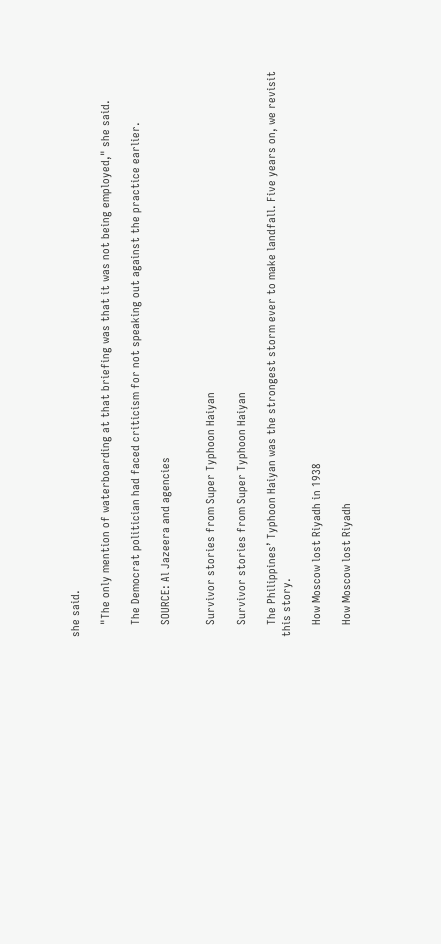she said.

    "The only mention of waterboarding at that briefing was that it was not being employed," she said.

    The Democrat politician had faced criticism for not speaking out against the practice earlier.

    SOURCE: Al Jazeera and agencies


    Survivor stories from Super Typhoon Haiyan

    Survivor stories from Super Typhoon Haiyan

    The Philippines’ Typhoon Haiyan was the strongest storm ever to make landfall. Five years on, we revisit this story.

    How Moscow lost Riyadh in 1938

    How Moscow lost Riyadh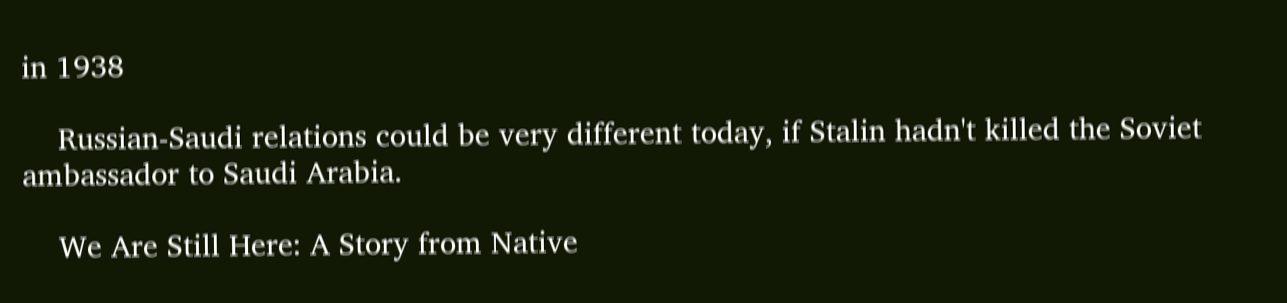in 1938

    Russian-Saudi relations could be very different today, if Stalin hadn't killed the Soviet ambassador to Saudi Arabia.

    We Are Still Here: A Story from Native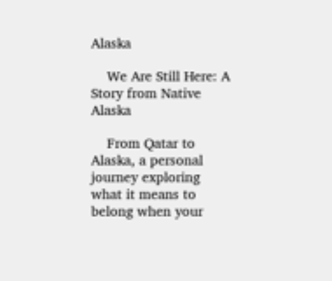Alaska

    We Are Still Here: A Story from Native Alaska

    From Qatar to Alaska, a personal journey exploring what it means to belong when your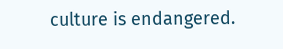culture is endangered.